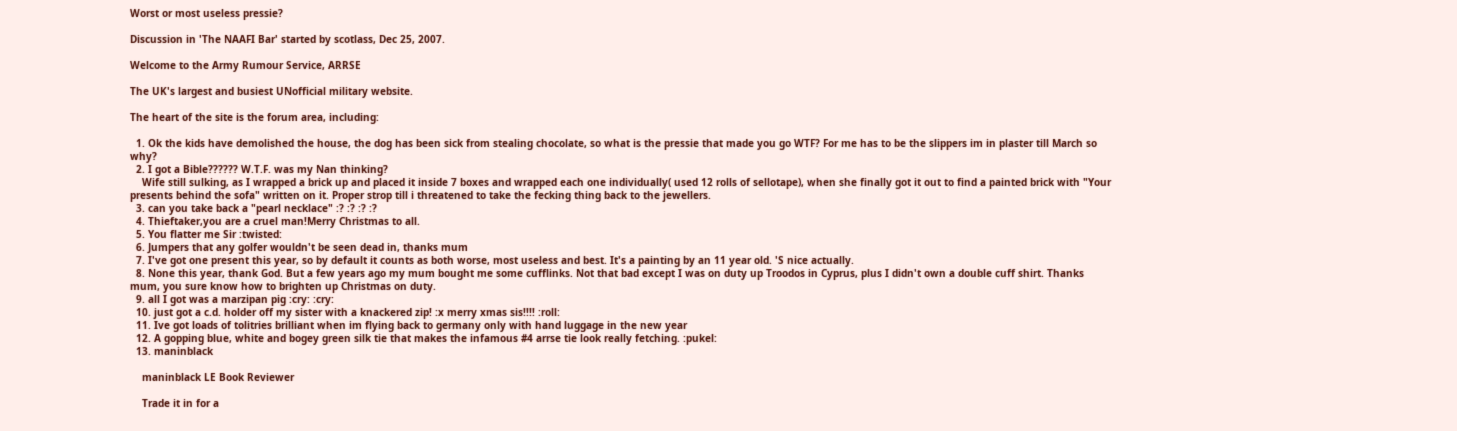Worst or most useless pressie?

Discussion in 'The NAAFI Bar' started by scotlass, Dec 25, 2007.

Welcome to the Army Rumour Service, ARRSE

The UK's largest and busiest UNofficial military website.

The heart of the site is the forum area, including:

  1. Ok the kids have demolished the house, the dog has been sick from stealing chocolate, so what is the pressie that made you go WTF? For me has to be the slippers im in plaster till March so why?
  2. I got a Bible?????? W.T.F. was my Nan thinking?
    Wife still sulking, as I wrapped a brick up and placed it inside 7 boxes and wrapped each one individually( used 12 rolls of sellotape), when she finally got it out to find a painted brick with "Your presents behind the sofa" written on it. Proper strop till i threatened to take the fecking thing back to the jewellers.
  3. can you take back a "pearl necklace" :? :? :? :?
  4. Thieftaker,you are a cruel man!Merry Christmas to all.
  5. You flatter me Sir :twisted:
  6. Jumpers that any golfer wouldn't be seen dead in, thanks mum
  7. I've got one present this year, so by default it counts as both worse, most useless and best. It's a painting by an 11 year old. 'S nice actually.
  8. None this year, thank God. But a few years ago my mum bought me some cufflinks. Not that bad except I was on duty up Troodos in Cyprus, plus I didn't own a double cuff shirt. Thanks mum, you sure know how to brighten up Christmas on duty.
  9. all I got was a marzipan pig :cry: :cry:
  10. just got a c.d. holder off my sister with a knackered zip! :x merry xmas sis!!!! :roll:
  11. Ive got loads of tolitries brilliant when im flying back to germany only with hand luggage in the new year
  12. A gopping blue, white and bogey green silk tie that makes the infamous #4 arrse tie look really fetching. :pukel:
  13. maninblack

    maninblack LE Book Reviewer

    Trade it in for a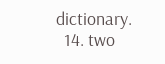dictionary.
  14. two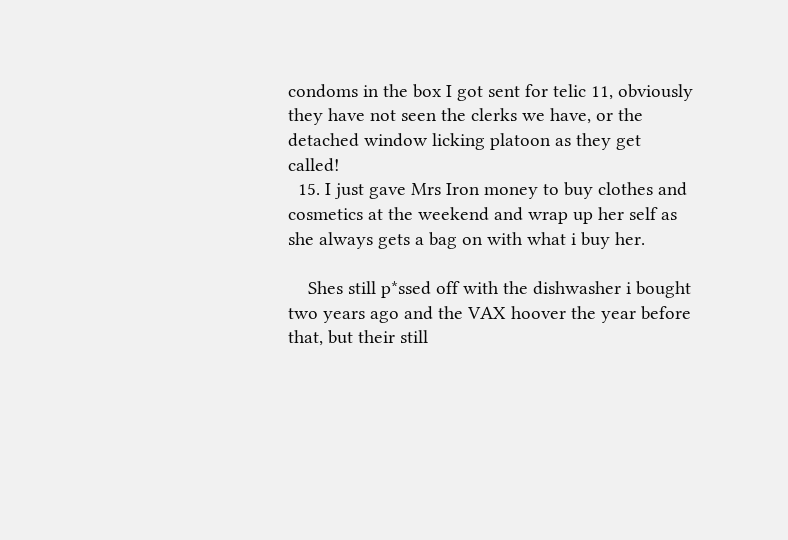condoms in the box I got sent for telic 11, obviously they have not seen the clerks we have, or the detached window licking platoon as they get called!
  15. I just gave Mrs Iron money to buy clothes and cosmetics at the weekend and wrap up her self as she always gets a bag on with what i buy her.

    Shes still p*ssed off with the dishwasher i bought two years ago and the VAX hoover the year before that, but their still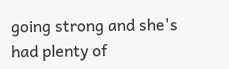going strong and she's had plenty of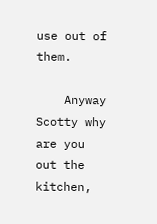use out of them.

    Anyway Scotty why are you out the kitchen,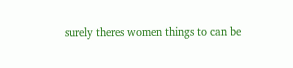surely theres women things to can be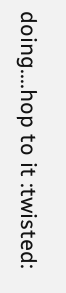doing....hop to it :twisted: